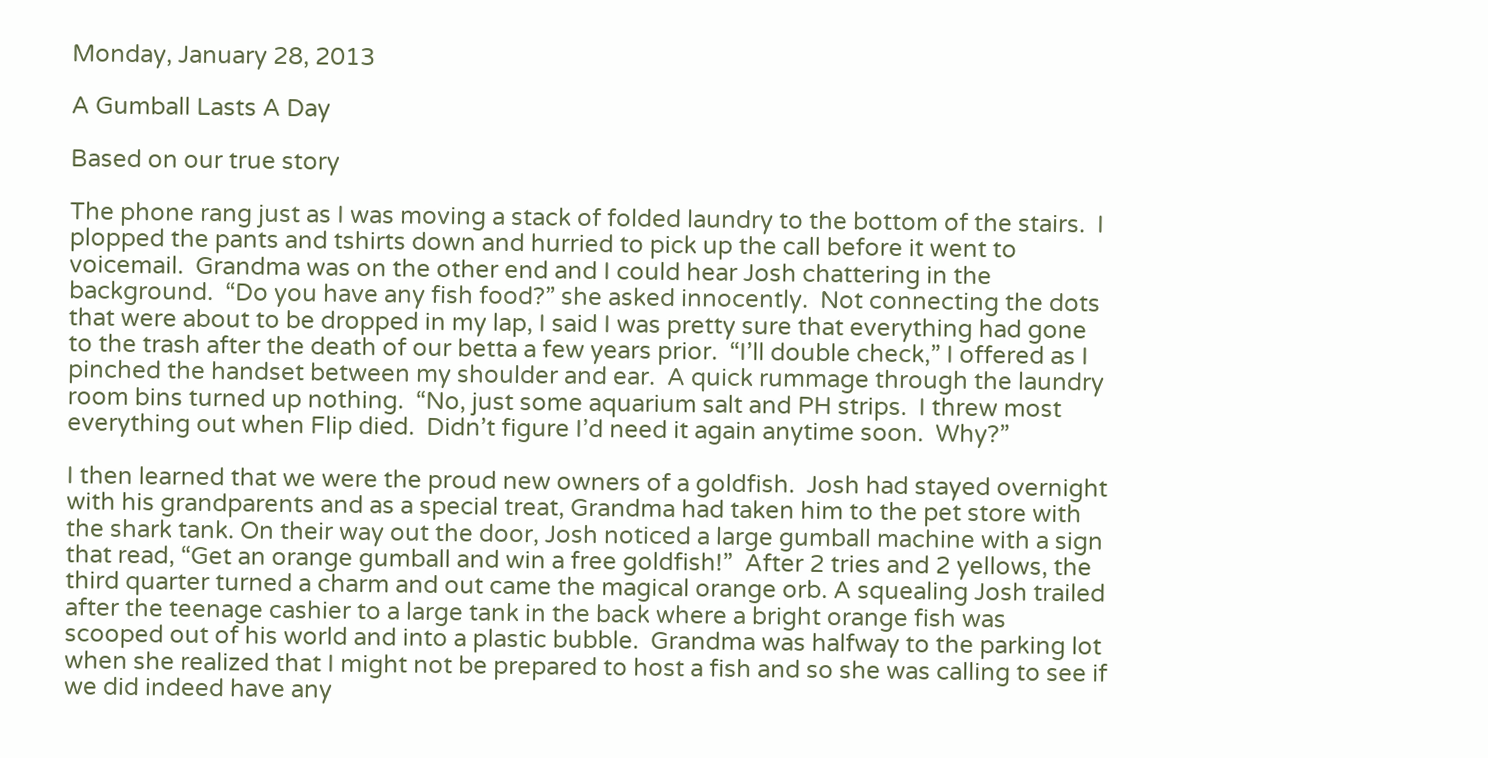Monday, January 28, 2013

A Gumball Lasts A Day

Based on our true story

The phone rang just as I was moving a stack of folded laundry to the bottom of the stairs.  I plopped the pants and tshirts down and hurried to pick up the call before it went to voicemail.  Grandma was on the other end and I could hear Josh chattering in the background.  “Do you have any fish food?” she asked innocently.  Not connecting the dots that were about to be dropped in my lap, I said I was pretty sure that everything had gone to the trash after the death of our betta a few years prior.  “I’ll double check,” I offered as I pinched the handset between my shoulder and ear.  A quick rummage through the laundry room bins turned up nothing.  “No, just some aquarium salt and PH strips.  I threw most everything out when Flip died.  Didn’t figure I’d need it again anytime soon.  Why?”

I then learned that we were the proud new owners of a goldfish.  Josh had stayed overnight with his grandparents and as a special treat, Grandma had taken him to the pet store with the shark tank. On their way out the door, Josh noticed a large gumball machine with a sign that read, “Get an orange gumball and win a free goldfish!”  After 2 tries and 2 yellows, the third quarter turned a charm and out came the magical orange orb. A squealing Josh trailed after the teenage cashier to a large tank in the back where a bright orange fish was scooped out of his world and into a plastic bubble.  Grandma was halfway to the parking lot when she realized that I might not be prepared to host a fish and so she was calling to see if we did indeed have any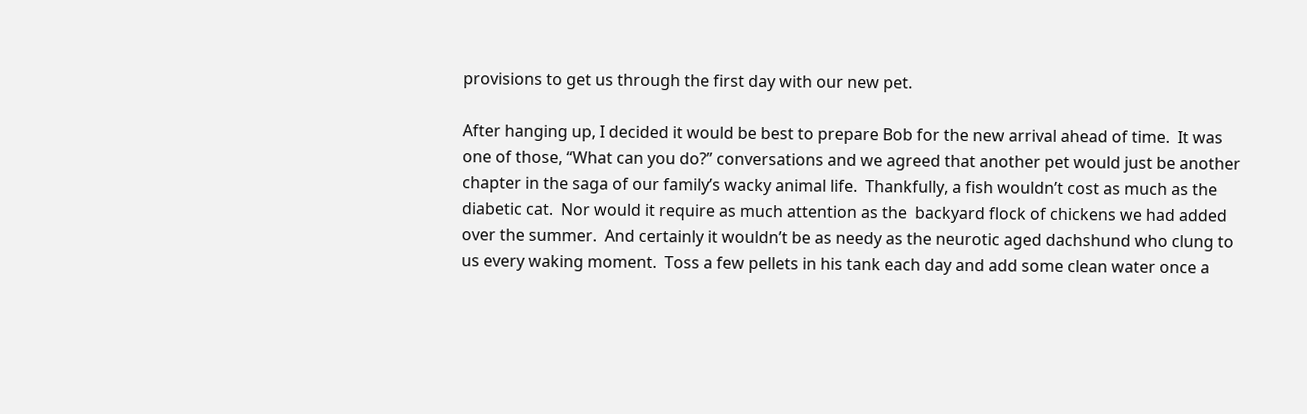provisions to get us through the first day with our new pet.

After hanging up, I decided it would be best to prepare Bob for the new arrival ahead of time.  It was one of those, “What can you do?” conversations and we agreed that another pet would just be another chapter in the saga of our family’s wacky animal life.  Thankfully, a fish wouldn’t cost as much as the diabetic cat.  Nor would it require as much attention as the  backyard flock of chickens we had added over the summer.  And certainly it wouldn’t be as needy as the neurotic aged dachshund who clung to us every waking moment.  Toss a few pellets in his tank each day and add some clean water once a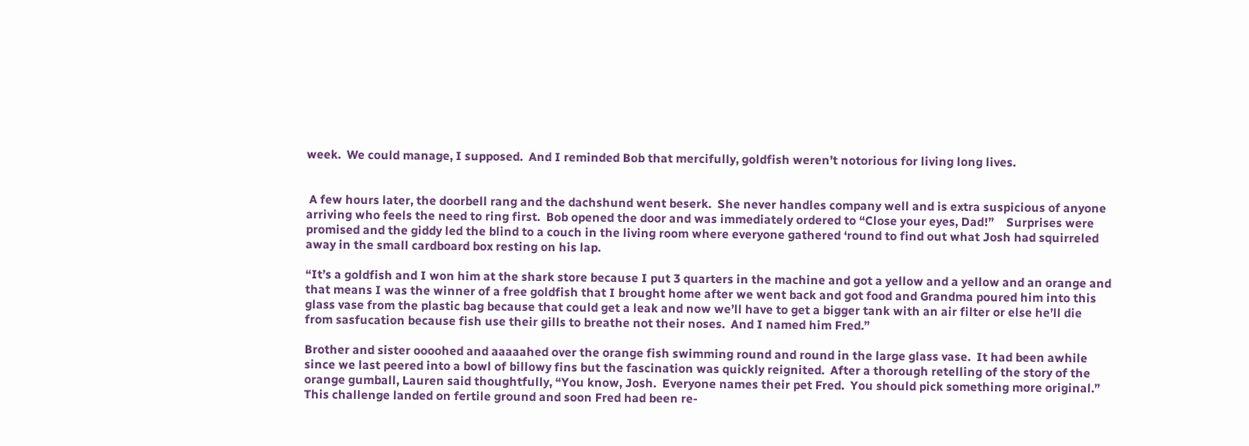week.  We could manage, I supposed.  And I reminded Bob that mercifully, goldfish weren’t notorious for living long lives.


 A few hours later, the doorbell rang and the dachshund went beserk.  She never handles company well and is extra suspicious of anyone arriving who feels the need to ring first.  Bob opened the door and was immediately ordered to “Close your eyes, Dad!”    Surprises were promised and the giddy led the blind to a couch in the living room where everyone gathered ‘round to find out what Josh had squirreled away in the small cardboard box resting on his lap.

“It’s a goldfish and I won him at the shark store because I put 3 quarters in the machine and got a yellow and a yellow and an orange and that means I was the winner of a free goldfish that I brought home after we went back and got food and Grandma poured him into this glass vase from the plastic bag because that could get a leak and now we’ll have to get a bigger tank with an air filter or else he’ll die from sasfucation because fish use their gills to breathe not their noses.  And I named him Fred.”

Brother and sister oooohed and aaaaahed over the orange fish swimming round and round in the large glass vase.  It had been awhile since we last peered into a bowl of billowy fins but the fascination was quickly reignited.  After a thorough retelling of the story of the orange gumball, Lauren said thoughtfully, “You know, Josh.  Everyone names their pet Fred.  You should pick something more original.”  This challenge landed on fertile ground and soon Fred had been re-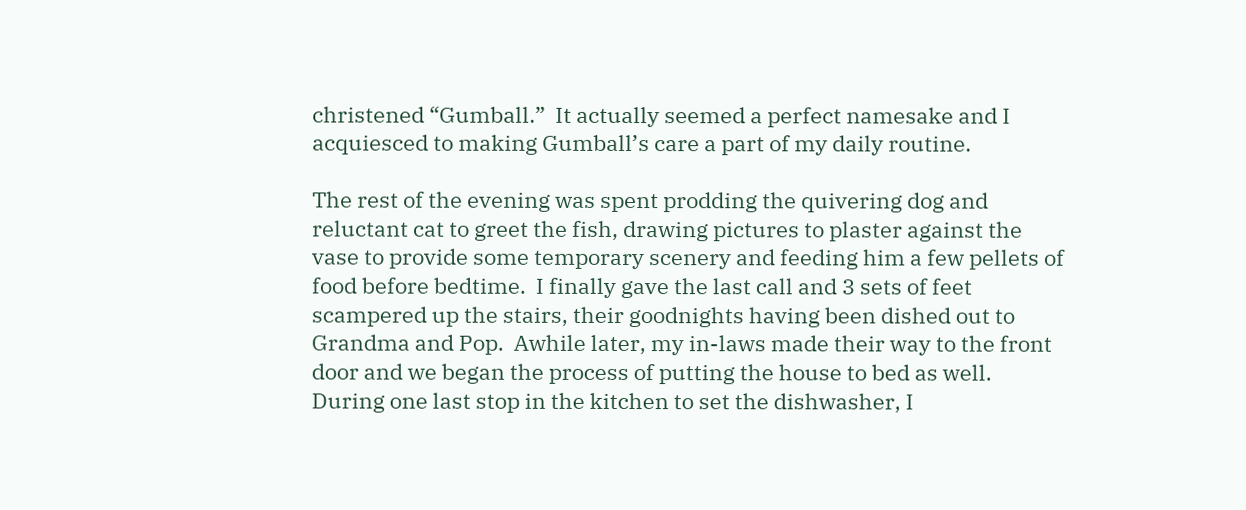christened “Gumball.”  It actually seemed a perfect namesake and I acquiesced to making Gumball’s care a part of my daily routine.

The rest of the evening was spent prodding the quivering dog and reluctant cat to greet the fish, drawing pictures to plaster against the vase to provide some temporary scenery and feeding him a few pellets of food before bedtime.  I finally gave the last call and 3 sets of feet scampered up the stairs, their goodnights having been dished out to Grandma and Pop.  Awhile later, my in-laws made their way to the front door and we began the process of putting the house to bed as well.  During one last stop in the kitchen to set the dishwasher, I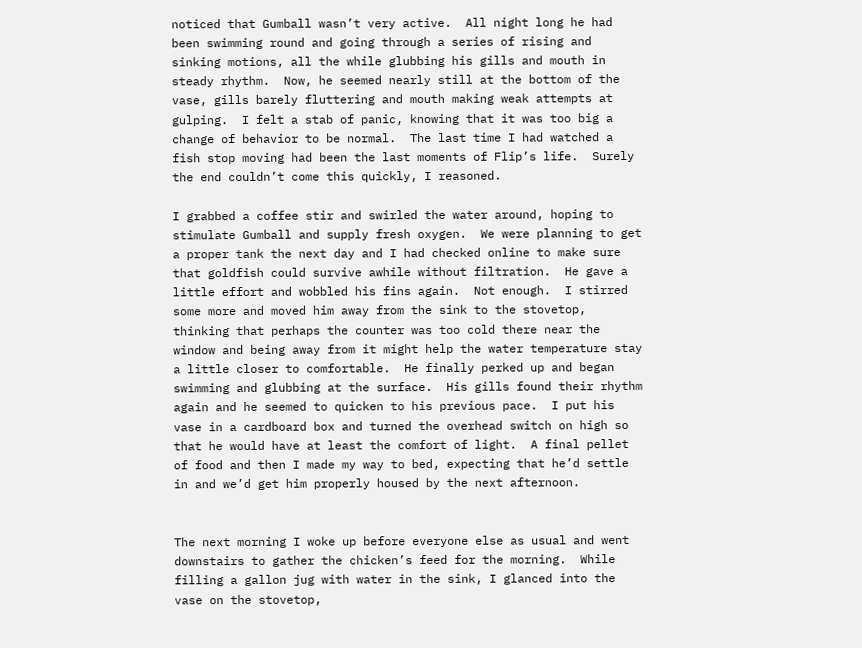noticed that Gumball wasn’t very active.  All night long he had been swimming round and going through a series of rising and sinking motions, all the while glubbing his gills and mouth in steady rhythm.  Now, he seemed nearly still at the bottom of the vase, gills barely fluttering and mouth making weak attempts at gulping.  I felt a stab of panic, knowing that it was too big a change of behavior to be normal.  The last time I had watched a fish stop moving had been the last moments of Flip’s life.  Surely the end couldn’t come this quickly, I reasoned.

I grabbed a coffee stir and swirled the water around, hoping to stimulate Gumball and supply fresh oxygen.  We were planning to get a proper tank the next day and I had checked online to make sure that goldfish could survive awhile without filtration.  He gave a little effort and wobbled his fins again.  Not enough.  I stirred some more and moved him away from the sink to the stovetop, thinking that perhaps the counter was too cold there near the window and being away from it might help the water temperature stay a little closer to comfortable.  He finally perked up and began swimming and glubbing at the surface.  His gills found their rhythm again and he seemed to quicken to his previous pace.  I put his vase in a cardboard box and turned the overhead switch on high so that he would have at least the comfort of light.  A final pellet of food and then I made my way to bed, expecting that he’d settle in and we’d get him properly housed by the next afternoon.


The next morning I woke up before everyone else as usual and went downstairs to gather the chicken’s feed for the morning.  While filling a gallon jug with water in the sink, I glanced into the vase on the stovetop,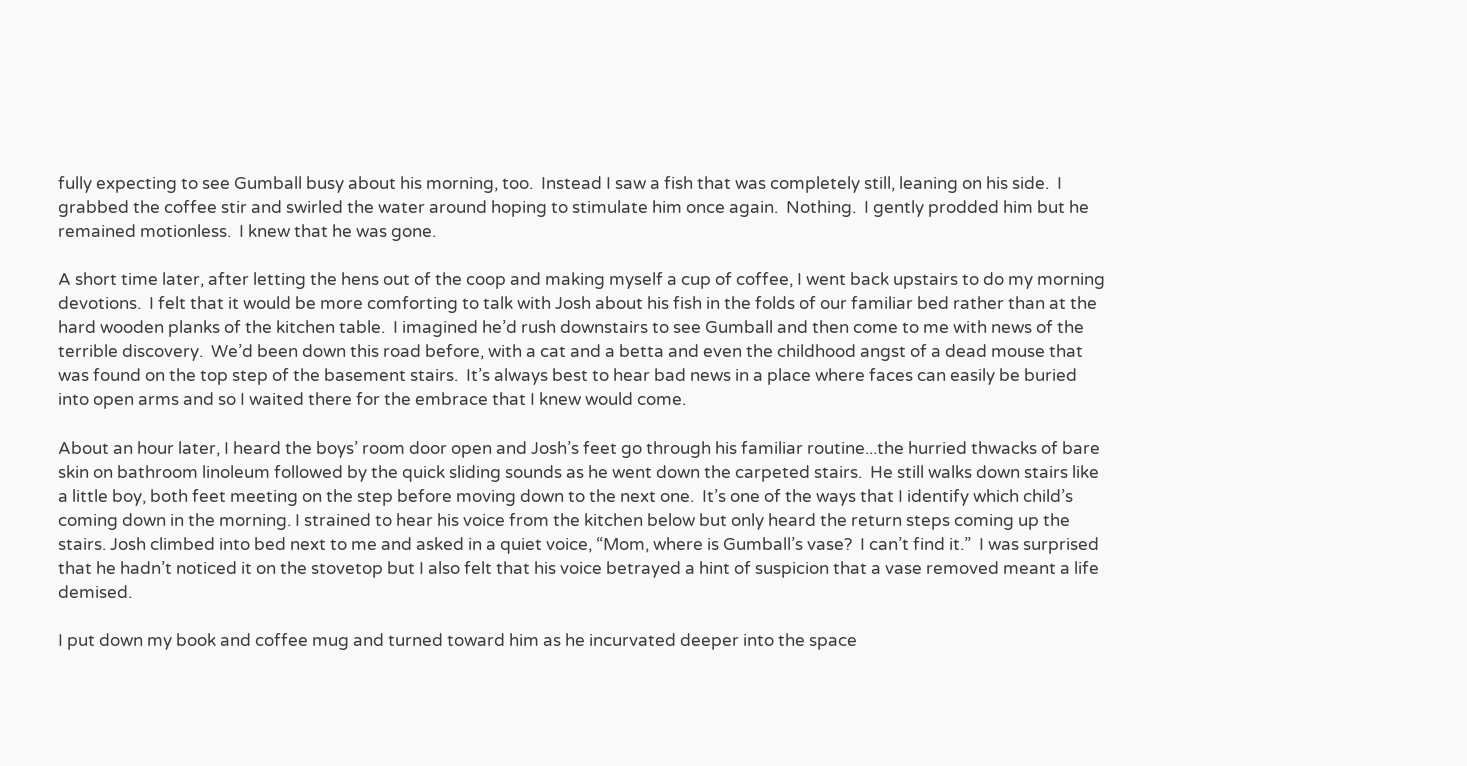fully expecting to see Gumball busy about his morning, too.  Instead I saw a fish that was completely still, leaning on his side.  I grabbed the coffee stir and swirled the water around hoping to stimulate him once again.  Nothing.  I gently prodded him but he remained motionless.  I knew that he was gone.

A short time later, after letting the hens out of the coop and making myself a cup of coffee, I went back upstairs to do my morning devotions.  I felt that it would be more comforting to talk with Josh about his fish in the folds of our familiar bed rather than at the hard wooden planks of the kitchen table.  I imagined he’d rush downstairs to see Gumball and then come to me with news of the terrible discovery.  We’d been down this road before, with a cat and a betta and even the childhood angst of a dead mouse that was found on the top step of the basement stairs.  It’s always best to hear bad news in a place where faces can easily be buried into open arms and so I waited there for the embrace that I knew would come.

About an hour later, I heard the boys’ room door open and Josh’s feet go through his familiar routine...the hurried thwacks of bare skin on bathroom linoleum followed by the quick sliding sounds as he went down the carpeted stairs.  He still walks down stairs like a little boy, both feet meeting on the step before moving down to the next one.  It’s one of the ways that I identify which child’s coming down in the morning. I strained to hear his voice from the kitchen below but only heard the return steps coming up the stairs. Josh climbed into bed next to me and asked in a quiet voice, “Mom, where is Gumball’s vase?  I can’t find it.”  I was surprised that he hadn’t noticed it on the stovetop but I also felt that his voice betrayed a hint of suspicion that a vase removed meant a life demised.

I put down my book and coffee mug and turned toward him as he incurvated deeper into the space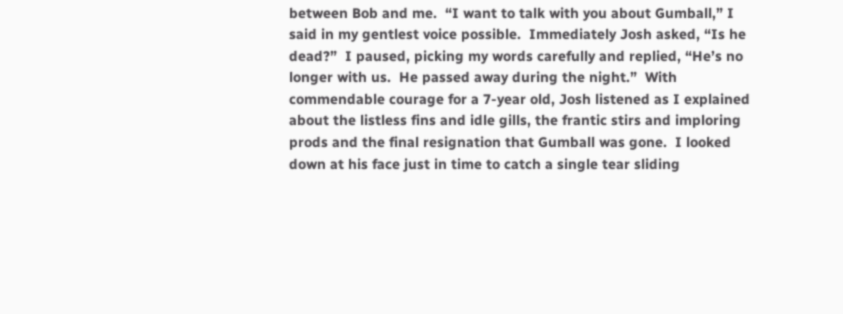between Bob and me.  “I want to talk with you about Gumball,” I said in my gentlest voice possible.  Immediately Josh asked, “Is he dead?”  I paused, picking my words carefully and replied, “He’s no longer with us.  He passed away during the night.”  With commendable courage for a 7-year old, Josh listened as I explained about the listless fins and idle gills, the frantic stirs and imploring prods and the final resignation that Gumball was gone.  I looked down at his face just in time to catch a single tear sliding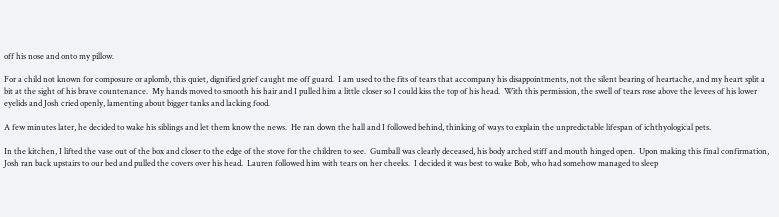off his nose and onto my pillow.

For a child not known for composure or aplomb, this quiet, dignified grief caught me off guard.  I am used to the fits of tears that accompany his disappointments, not the silent bearing of heartache, and my heart split a bit at the sight of his brave countenance.  My hands moved to smooth his hair and I pulled him a little closer so I could kiss the top of his head.  With this permission, the swell of tears rose above the levees of his lower eyelids and Josh cried openly, lamenting about bigger tanks and lacking food.

A few minutes later, he decided to wake his siblings and let them know the news.  He ran down the hall and I followed behind, thinking of ways to explain the unpredictable lifespan of ichthyological pets.

In the kitchen, I lifted the vase out of the box and closer to the edge of the stove for the children to see.  Gumball was clearly deceased, his body arched stiff and mouth hinged open.  Upon making this final confirmation, Josh ran back upstairs to our bed and pulled the covers over his head.  Lauren followed him with tears on her cheeks.  I decided it was best to wake Bob, who had somehow managed to sleep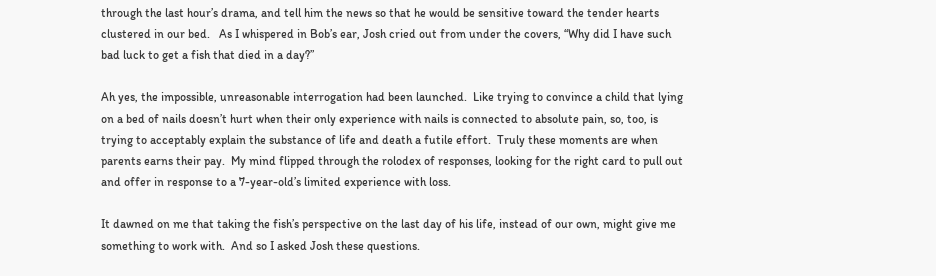through the last hour’s drama, and tell him the news so that he would be sensitive toward the tender hearts clustered in our bed.   As I whispered in Bob’s ear, Josh cried out from under the covers, “Why did I have such bad luck to get a fish that died in a day?”

Ah yes, the impossible, unreasonable interrogation had been launched.  Like trying to convince a child that lying on a bed of nails doesn’t hurt when their only experience with nails is connected to absolute pain, so, too, is trying to acceptably explain the substance of life and death a futile effort.  Truly these moments are when parents earns their pay.  My mind flipped through the rolodex of responses, looking for the right card to pull out and offer in response to a 7-year-old’s limited experience with loss.

It dawned on me that taking the fish’s perspective on the last day of his life, instead of our own, might give me something to work with.  And so I asked Josh these questions.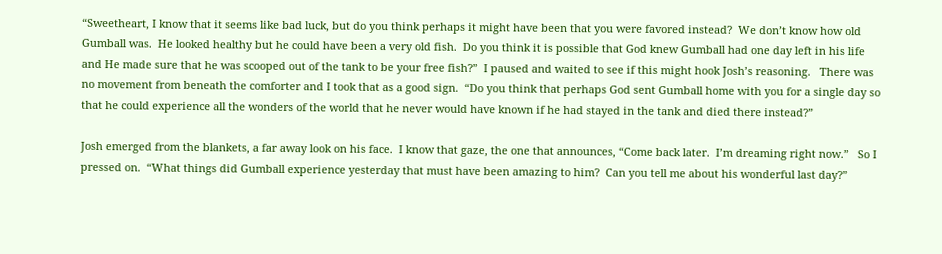“Sweetheart, I know that it seems like bad luck, but do you think perhaps it might have been that you were favored instead?  We don’t know how old Gumball was.  He looked healthy but he could have been a very old fish.  Do you think it is possible that God knew Gumball had one day left in his life and He made sure that he was scooped out of the tank to be your free fish?”  I paused and waited to see if this might hook Josh’s reasoning.   There was no movement from beneath the comforter and I took that as a good sign.  “Do you think that perhaps God sent Gumball home with you for a single day so that he could experience all the wonders of the world that he never would have known if he had stayed in the tank and died there instead?”

Josh emerged from the blankets, a far away look on his face.  I know that gaze, the one that announces, “Come back later.  I’m dreaming right now.”   So I pressed on.  “What things did Gumball experience yesterday that must have been amazing to him?  Can you tell me about his wonderful last day?”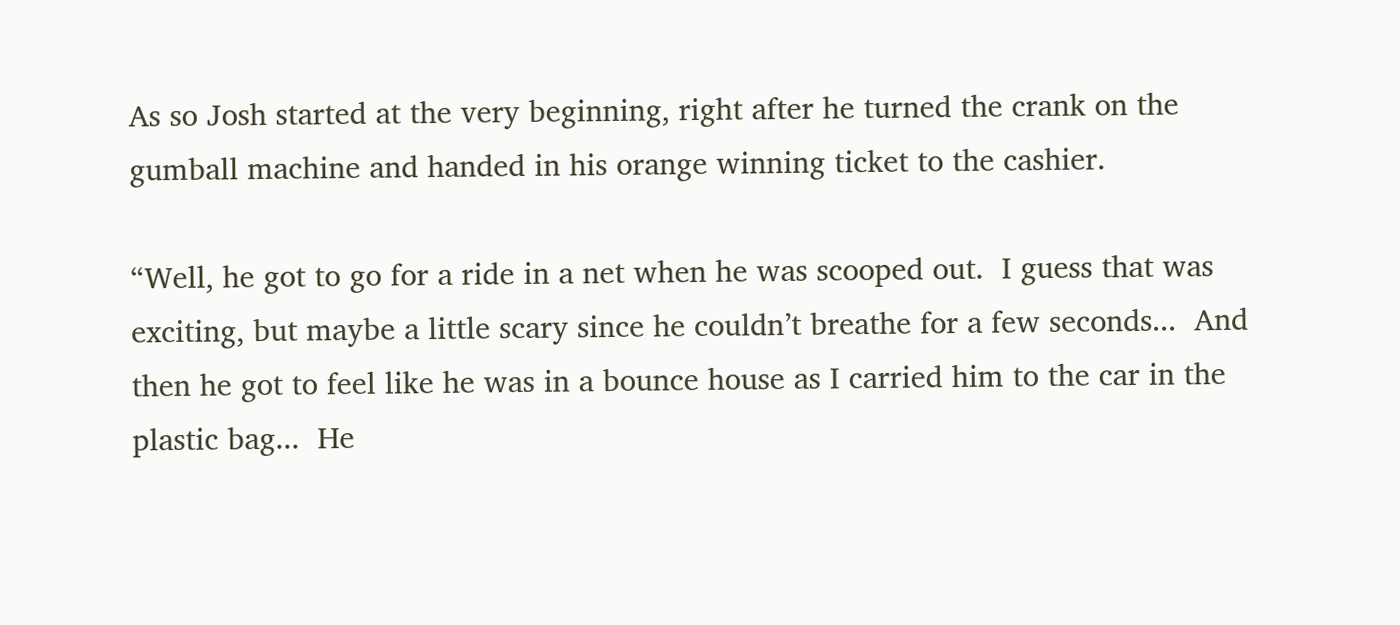As so Josh started at the very beginning, right after he turned the crank on the gumball machine and handed in his orange winning ticket to the cashier.

“Well, he got to go for a ride in a net when he was scooped out.  I guess that was exciting, but maybe a little scary since he couldn’t breathe for a few seconds...  And then he got to feel like he was in a bounce house as I carried him to the car in the plastic bag...  He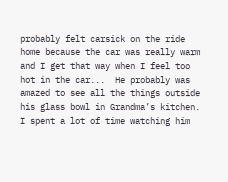probably felt carsick on the ride home because the car was really warm and I get that way when I feel too hot in the car...  He probably was amazed to see all the things outside his glass bowl in Grandma’s kitchen.  I spent a lot of time watching him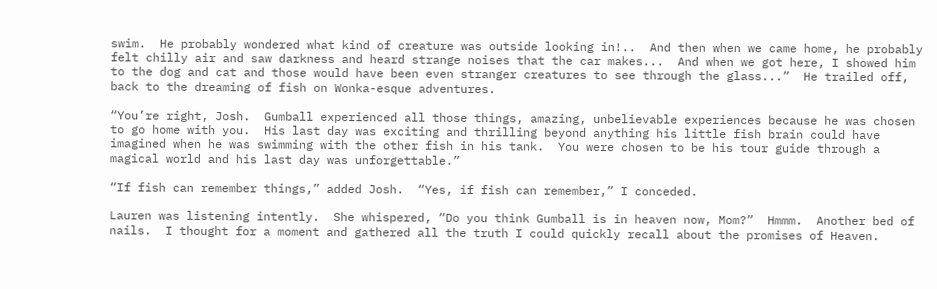swim.  He probably wondered what kind of creature was outside looking in!..  And then when we came home, he probably felt chilly air and saw darkness and heard strange noises that the car makes...  And when we got here, I showed him to the dog and cat and those would have been even stranger creatures to see through the glass...”  He trailed off, back to the dreaming of fish on Wonka-esque adventures.

“You’re right, Josh.  Gumball experienced all those things, amazing, unbelievable experiences because he was chosen to go home with you.  His last day was exciting and thrilling beyond anything his little fish brain could have imagined when he was swimming with the other fish in his tank.  You were chosen to be his tour guide through a magical world and his last day was unforgettable.”

“If fish can remember things,” added Josh.  “Yes, if fish can remember,” I conceded.

Lauren was listening intently.  She whispered, “Do you think Gumball is in heaven now, Mom?”  Hmmm.  Another bed of nails.  I thought for a moment and gathered all the truth I could quickly recall about the promises of Heaven.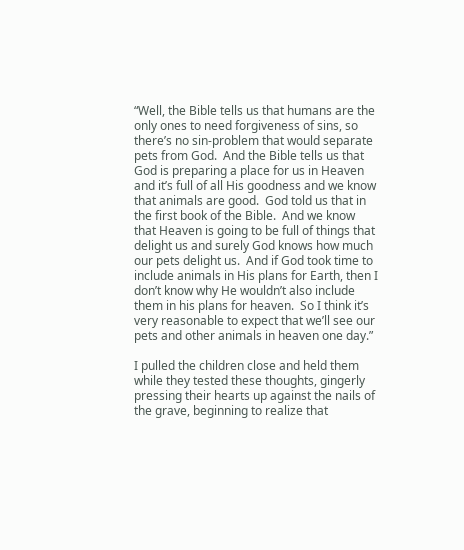“Well, the Bible tells us that humans are the only ones to need forgiveness of sins, so there’s no sin-problem that would separate pets from God.  And the Bible tells us that God is preparing a place for us in Heaven and it’s full of all His goodness and we know that animals are good.  God told us that in the first book of the Bible.  And we know that Heaven is going to be full of things that delight us and surely God knows how much our pets delight us.  And if God took time to include animals in His plans for Earth, then I don’t know why He wouldn’t also include them in his plans for heaven.  So I think it’s very reasonable to expect that we’ll see our pets and other animals in heaven one day.”

I pulled the children close and held them while they tested these thoughts, gingerly pressing their hearts up against the nails of the grave, beginning to realize that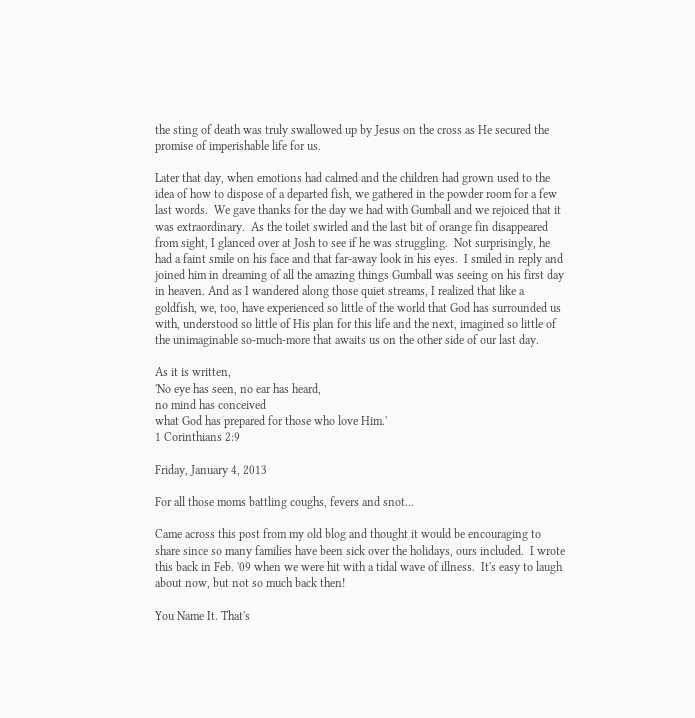the sting of death was truly swallowed up by Jesus on the cross as He secured the promise of imperishable life for us.

Later that day, when emotions had calmed and the children had grown used to the idea of how to dispose of a departed fish, we gathered in the powder room for a few last words.  We gave thanks for the day we had with Gumball and we rejoiced that it was extraordinary.  As the toilet swirled and the last bit of orange fin disappeared from sight, I glanced over at Josh to see if he was struggling.  Not surprisingly, he had a faint smile on his face and that far-away look in his eyes.  I smiled in reply and joined him in dreaming of all the amazing things Gumball was seeing on his first day in heaven. And as I wandered along those quiet streams, I realized that like a goldfish, we, too, have experienced so little of the world that God has surrounded us with, understood so little of His plan for this life and the next, imagined so little of the unimaginable so-much-more that awaits us on the other side of our last day.

As it is written,
'No eye has seen, no ear has heard,
no mind has conceived
what God has prepared for those who love Him.'
1 Corinthians 2:9

Friday, January 4, 2013

For all those moms battling coughs, fevers and snot...

Came across this post from my old blog and thought it would be encouraging to share since so many families have been sick over the holidays, ours included.  I wrote this back in Feb. '09 when we were hit with a tidal wave of illness.  It's easy to laugh about now, but not so much back then!

You Name It. That's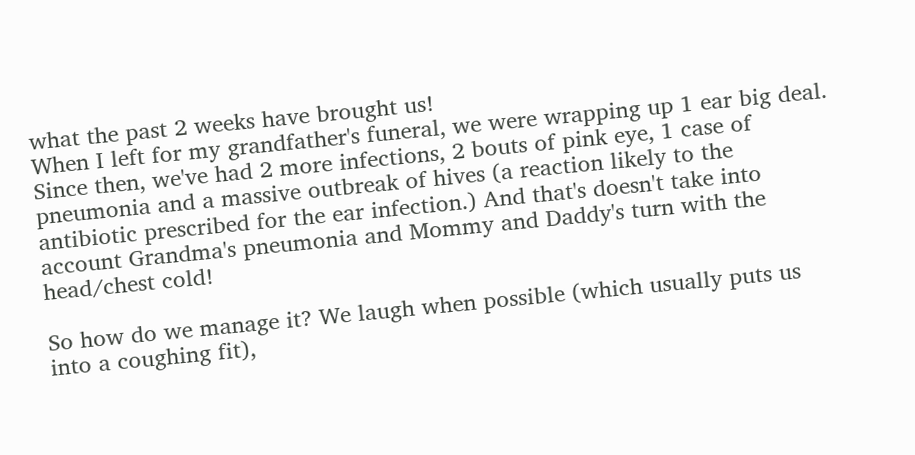what the past 2 weeks have brought us!
When I left for my grandfather's funeral, we were wrapping up 1 ear big deal. Since then, we've had 2 more infections, 2 bouts of pink eye, 1 case of pneumonia and a massive outbreak of hives (a reaction likely to the antibiotic prescribed for the ear infection.) And that's doesn't take into account Grandma's pneumonia and Mommy and Daddy's turn with the head/chest cold!

So how do we manage it? We laugh when possible (which usually puts us into a coughing fit),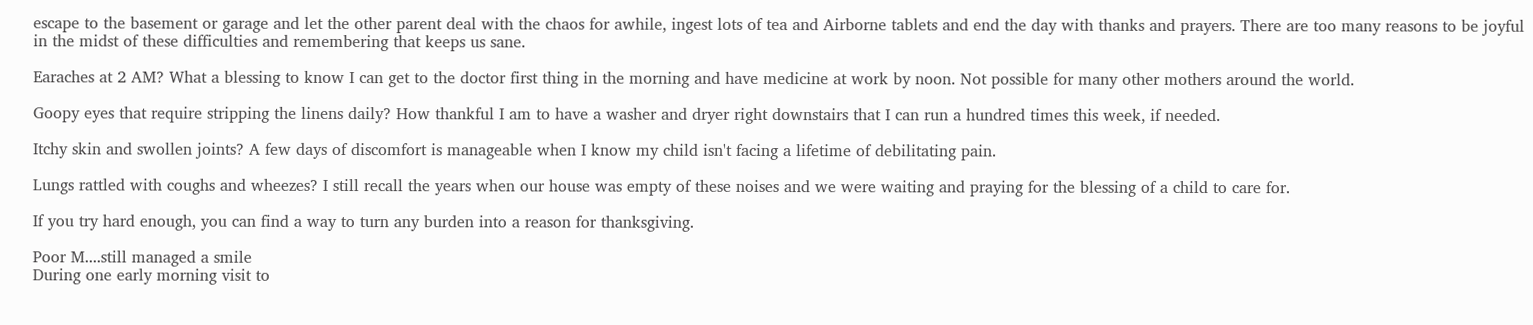escape to the basement or garage and let the other parent deal with the chaos for awhile, ingest lots of tea and Airborne tablets and end the day with thanks and prayers. There are too many reasons to be joyful in the midst of these difficulties and remembering that keeps us sane.

Earaches at 2 AM? What a blessing to know I can get to the doctor first thing in the morning and have medicine at work by noon. Not possible for many other mothers around the world.

Goopy eyes that require stripping the linens daily? How thankful I am to have a washer and dryer right downstairs that I can run a hundred times this week, if needed.

Itchy skin and swollen joints? A few days of discomfort is manageable when I know my child isn't facing a lifetime of debilitating pain.

Lungs rattled with coughs and wheezes? I still recall the years when our house was empty of these noises and we were waiting and praying for the blessing of a child to care for.

If you try hard enough, you can find a way to turn any burden into a reason for thanksgiving.

Poor M....still managed a smile
During one early morning visit to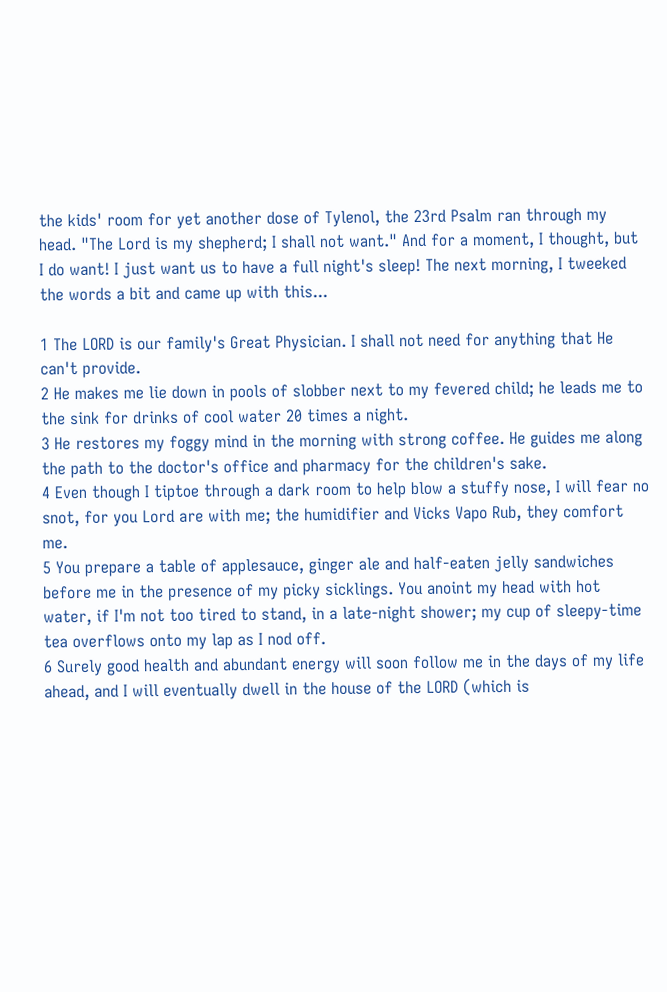the kids' room for yet another dose of Tylenol, the 23rd Psalm ran through my head. "The Lord is my shepherd; I shall not want." And for a moment, I thought, but I do want! I just want us to have a full night's sleep! The next morning, I tweeked the words a bit and came up with this...

1 The LORD is our family's Great Physician. I shall not need for anything that He can't provide.
2 He makes me lie down in pools of slobber next to my fevered child; he leads me to the sink for drinks of cool water 20 times a night.
3 He restores my foggy mind in the morning with strong coffee. He guides me along the path to the doctor's office and pharmacy for the children's sake.
4 Even though I tiptoe through a dark room to help blow a stuffy nose, I will fear no snot, for you Lord are with me; the humidifier and Vicks Vapo Rub, they comfort me.
5 You prepare a table of applesauce, ginger ale and half-eaten jelly sandwiches before me in the presence of my picky sicklings. You anoint my head with hot water, if I'm not too tired to stand, in a late-night shower; my cup of sleepy-time tea overflows onto my lap as I nod off.
6 Surely good health and abundant energy will soon follow me in the days of my life ahead, and I will eventually dwell in the house of the LORD (which is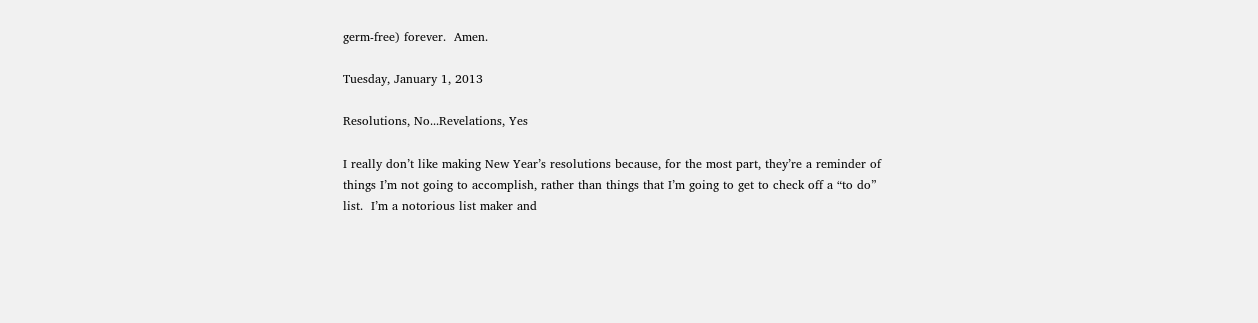germ-free) forever.  Amen.

Tuesday, January 1, 2013

Resolutions, No...Revelations, Yes

I really don’t like making New Year’s resolutions because, for the most part, they’re a reminder of things I’m not going to accomplish, rather than things that I’m going to get to check off a “to do” list.  I’m a notorious list maker and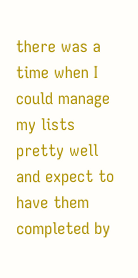there was a time when I could manage my lists pretty well and expect to have them completed by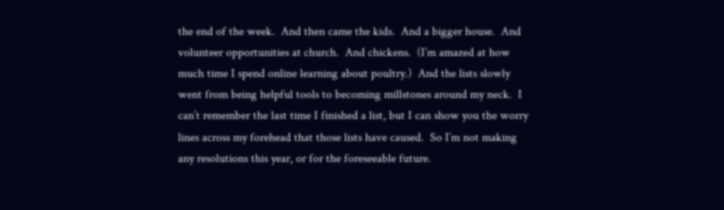the end of the week.  And then came the kids.  And a bigger house.  And volunteer opportunities at church.  And chickens.  (I’m amazed at how much time I spend online learning about poultry.)  And the lists slowly went from being helpful tools to becoming millstones around my neck.  I can’t remember the last time I finished a list, but I can show you the worry lines across my forehead that those lists have caused.  So I’m not making any resolutions this year, or for the foreseeable future.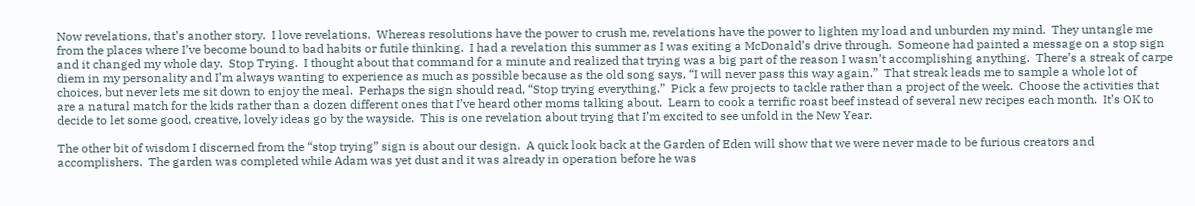Now revelations, that’s another story.  I love revelations.  Whereas resolutions have the power to crush me, revelations have the power to lighten my load and unburden my mind.  They untangle me from the places where I’ve become bound to bad habits or futile thinking.  I had a revelation this summer as I was exiting a McDonald’s drive through.  Someone had painted a message on a stop sign and it changed my whole day.  Stop Trying.  I thought about that command for a minute and realized that trying was a big part of the reason I wasn’t accomplishing anything.  There’s a streak of carpe diem in my personality and I’m always wanting to experience as much as possible because as the old song says, “I will never pass this way again.”  That streak leads me to sample a whole lot of choices, but never lets me sit down to enjoy the meal.  Perhaps the sign should read, “Stop trying everything.”  Pick a few projects to tackle rather than a project of the week.  Choose the activities that are a natural match for the kids rather than a dozen different ones that I’ve heard other moms talking about.  Learn to cook a terrific roast beef instead of several new recipes each month.  It’s OK to decide to let some good, creative, lovely ideas go by the wayside.  This is one revelation about trying that I’m excited to see unfold in the New Year.

The other bit of wisdom I discerned from the “stop trying” sign is about our design.  A quick look back at the Garden of Eden will show that we were never made to be furious creators and accomplishers.  The garden was completed while Adam was yet dust and it was already in operation before he was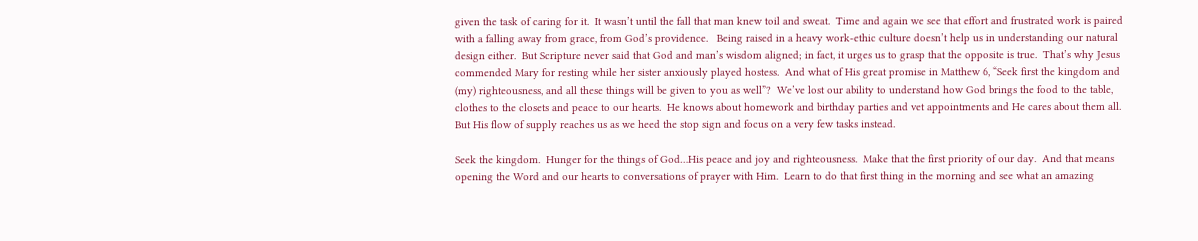given the task of caring for it.  It wasn’t until the fall that man knew toil and sweat.  Time and again we see that effort and frustrated work is paired with a falling away from grace, from God’s providence.   Being raised in a heavy work-ethic culture doesn’t help us in understanding our natural design either.  But Scripture never said that God and man’s wisdom aligned; in fact, it urges us to grasp that the opposite is true.  That’s why Jesus commended Mary for resting while her sister anxiously played hostess.  And what of His great promise in Matthew 6, “Seek first the kingdom and (my) righteousness, and all these things will be given to you as well”?  We’ve lost our ability to understand how God brings the food to the table, clothes to the closets and peace to our hearts.  He knows about homework and birthday parties and vet appointments and He cares about them all.  But His flow of supply reaches us as we heed the stop sign and focus on a very few tasks instead.

Seek the kingdom.  Hunger for the things of God…His peace and joy and righteousness.  Make that the first priority of our day.  And that means opening the Word and our hearts to conversations of prayer with Him.  Learn to do that first thing in the morning and see what an amazing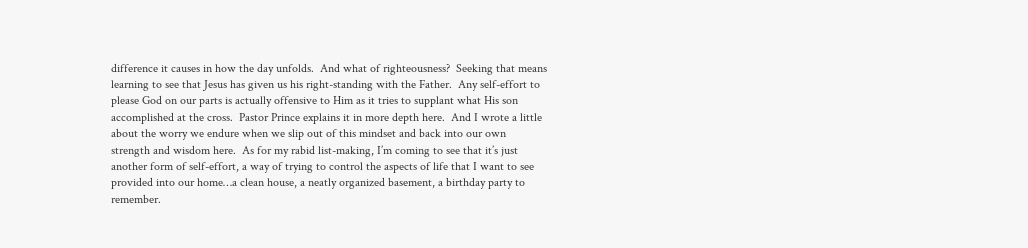difference it causes in how the day unfolds.  And what of righteousness?  Seeking that means learning to see that Jesus has given us his right-standing with the Father.  Any self-effort to please God on our parts is actually offensive to Him as it tries to supplant what His son accomplished at the cross.  Pastor Prince explains it in more depth here.  And I wrote a little about the worry we endure when we slip out of this mindset and back into our own strength and wisdom here.  As for my rabid list-making, I’m coming to see that it’s just another form of self-effort, a way of trying to control the aspects of life that I want to see provided into our home…a clean house, a neatly organized basement, a birthday party to remember.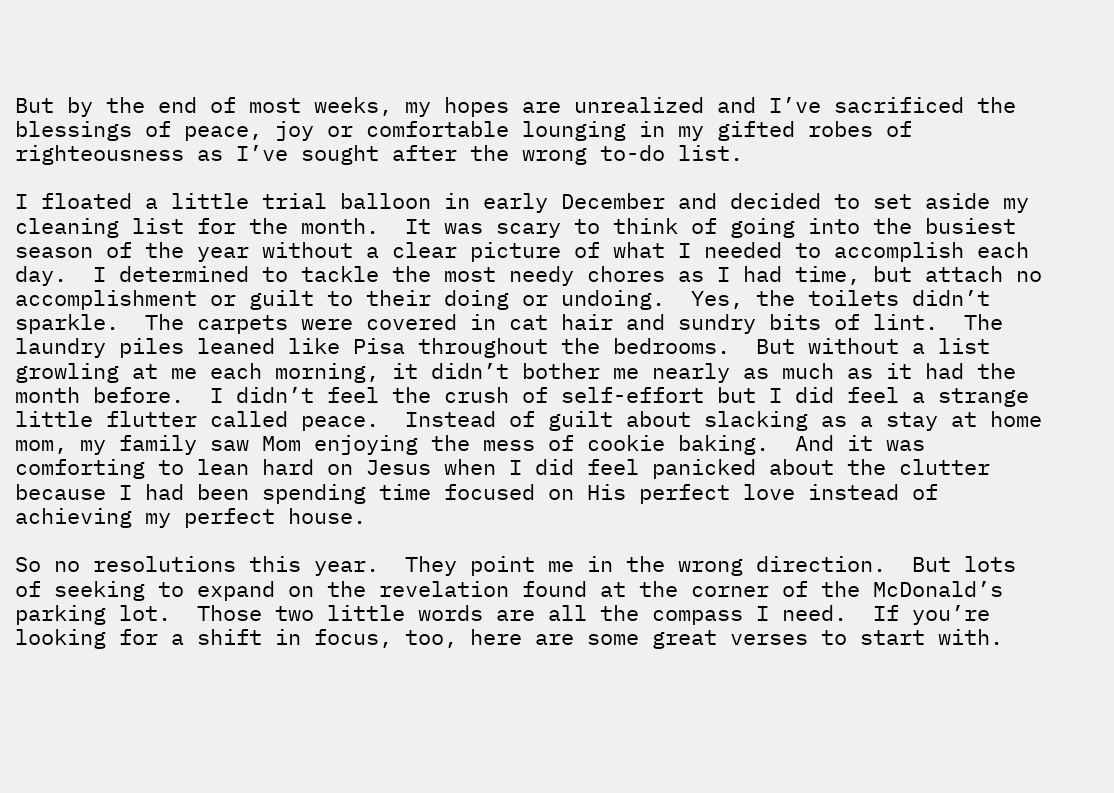But by the end of most weeks, my hopes are unrealized and I’ve sacrificed the blessings of peace, joy or comfortable lounging in my gifted robes of righteousness as I’ve sought after the wrong to-do list.

I floated a little trial balloon in early December and decided to set aside my cleaning list for the month.  It was scary to think of going into the busiest season of the year without a clear picture of what I needed to accomplish each day.  I determined to tackle the most needy chores as I had time, but attach no accomplishment or guilt to their doing or undoing.  Yes, the toilets didn’t sparkle.  The carpets were covered in cat hair and sundry bits of lint.  The laundry piles leaned like Pisa throughout the bedrooms.  But without a list growling at me each morning, it didn’t bother me nearly as much as it had the month before.  I didn’t feel the crush of self-effort but I did feel a strange little flutter called peace.  Instead of guilt about slacking as a stay at home mom, my family saw Mom enjoying the mess of cookie baking.  And it was comforting to lean hard on Jesus when I did feel panicked about the clutter because I had been spending time focused on His perfect love instead of achieving my perfect house.

So no resolutions this year.  They point me in the wrong direction.  But lots of seeking to expand on the revelation found at the corner of the McDonald’s parking lot.  Those two little words are all the compass I need.  If you’re looking for a shift in focus, too, here are some great verses to start with.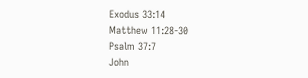Exodus 33:14
Matthew 11:28-30
Psalm 37:7
John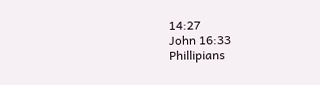14:27
John 16:33
Phillipians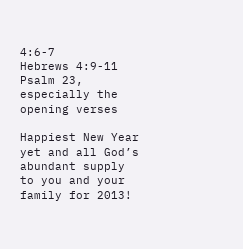4:6-7
Hebrews 4:9-11
Psalm 23, especially the opening verses

Happiest New Year yet and all God’s abundant supply to you and your family for 2013!